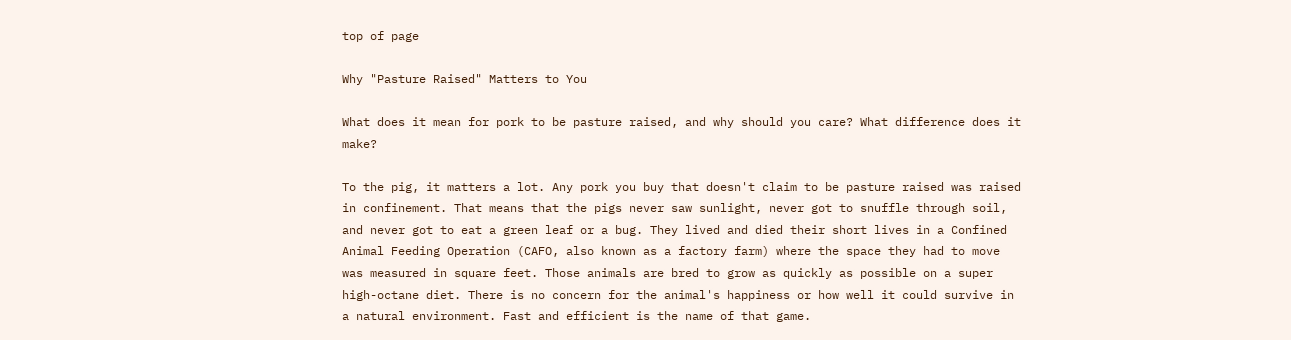top of page

Why "Pasture Raised" Matters to You

What does it mean for pork to be pasture raised, and why should you care? What difference does it make?

To the pig, it matters a lot. Any pork you buy that doesn't claim to be pasture raised was raised in confinement. That means that the pigs never saw sunlight, never got to snuffle through soil, and never got to eat a green leaf or a bug. They lived and died their short lives in a Confined Animal Feeding Operation (CAFO, also known as a factory farm) where the space they had to move was measured in square feet. Those animals are bred to grow as quickly as possible on a super high-octane diet. There is no concern for the animal's happiness or how well it could survive in a natural environment. Fast and efficient is the name of that game.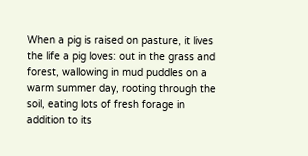When a pig is raised on pasture, it lives the life a pig loves: out in the grass and forest, wallowing in mud puddles on a warm summer day, rooting through the soil, eating lots of fresh forage in addition to its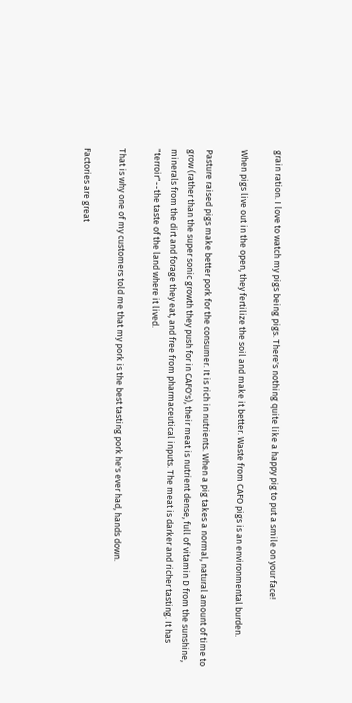grain ration. I love to watch my pigs being pigs. There's nothing quite like a happy pig to put a smile on your face!

When pigs live out in the open, they fertilize the soil and make it better. Waste from CAFO pigs is an environmental burden.

Pasture raised pigs make better pork for the consumer. It is rich in nutrients. When a pig takes a normal, natural amount of time to grow (rather than the super sonic growth they push for in CAFO's), their meat is nutrient dense, full of vitamin D from the sunshine, minerals from the dirt and forage they eat, and free from pharmaceutical inputs. The meat is darker and richer tasting. It has "terroir"--the taste of the land where it lived.

That is why one of my customers told me that my pork is the best tasting pork he's ever had, hands down.

Factories are great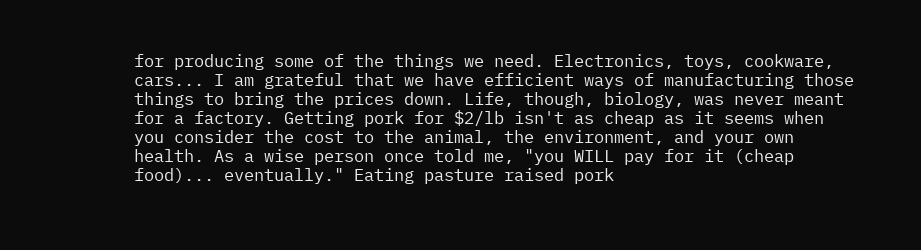for producing some of the things we need. Electronics, toys, cookware, cars... I am grateful that we have efficient ways of manufacturing those things to bring the prices down. Life, though, biology, was never meant for a factory. Getting pork for $2/lb isn't as cheap as it seems when you consider the cost to the animal, the environment, and your own health. As a wise person once told me, "you WILL pay for it (cheap food)... eventually." Eating pasture raised pork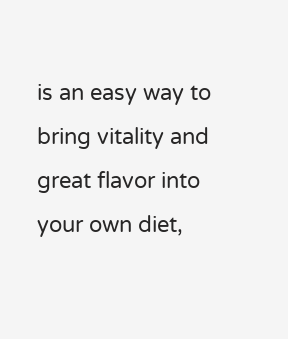is an easy way to bring vitality and great flavor into your own diet,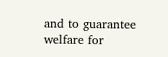and to guarantee welfare for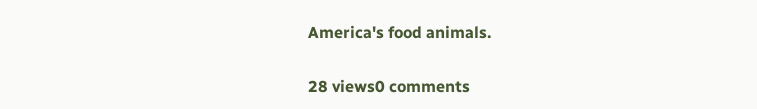America's food animals.

28 views0 comments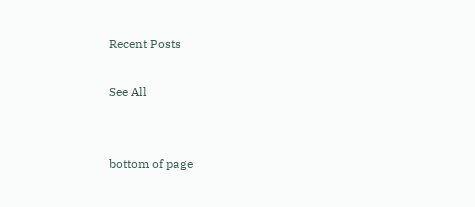Recent Posts

See All


bottom of page